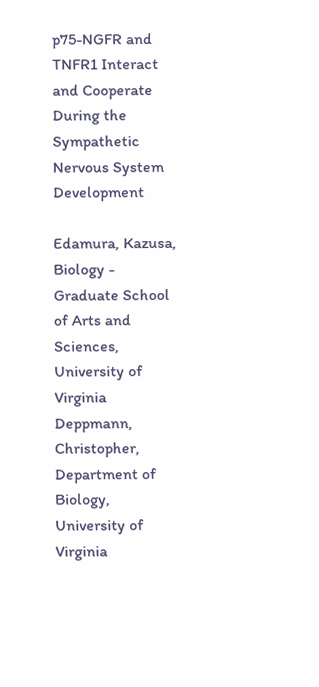p75-NGFR and TNFR1 Interact and Cooperate During the Sympathetic Nervous System Development

Edamura, Kazusa, Biology - Graduate School of Arts and Sciences, University of Virginia
Deppmann, Christopher, Department of Biology, University of Virginia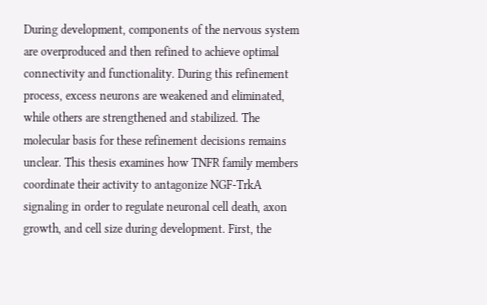During development, components of the nervous system are overproduced and then refined to achieve optimal connectivity and functionality. During this refinement process, excess neurons are weakened and eliminated, while others are strengthened and stabilized. The molecular basis for these refinement decisions remains unclear. This thesis examines how TNFR family members coordinate their activity to antagonize NGF-TrkA signaling in order to regulate neuronal cell death, axon growth, and cell size during development. First, the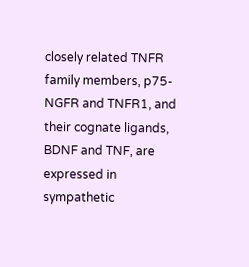closely related TNFR family members, p75-NGFR and TNFR1, and their cognate ligands, BDNF and TNF, are expressed in sympathetic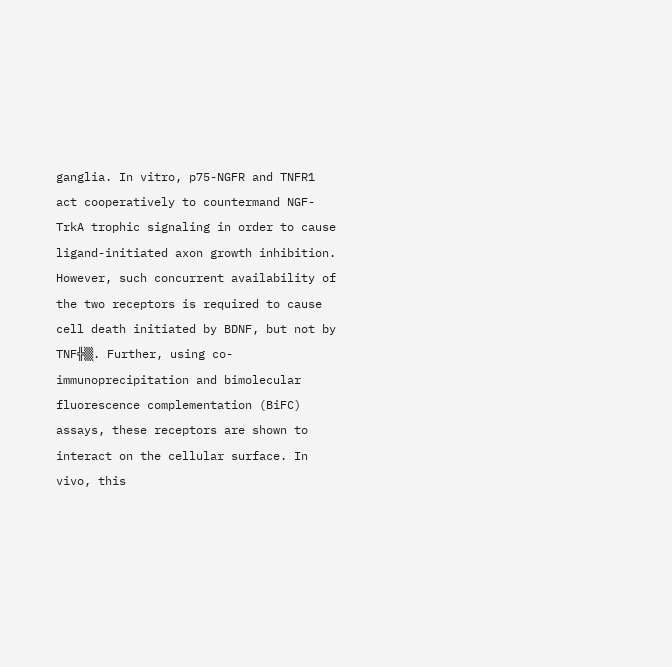ganglia. In vitro, p75-NGFR and TNFR1 act cooperatively to countermand NGF-TrkA trophic signaling in order to cause ligand-initiated axon growth inhibition. However, such concurrent availability of the two receptors is required to cause cell death initiated by BDNF, but not by TNF╬▒. Further, using co-immunoprecipitation and bimolecular fluorescence complementation (BiFC) assays, these receptors are shown to interact on the cellular surface. In vivo, this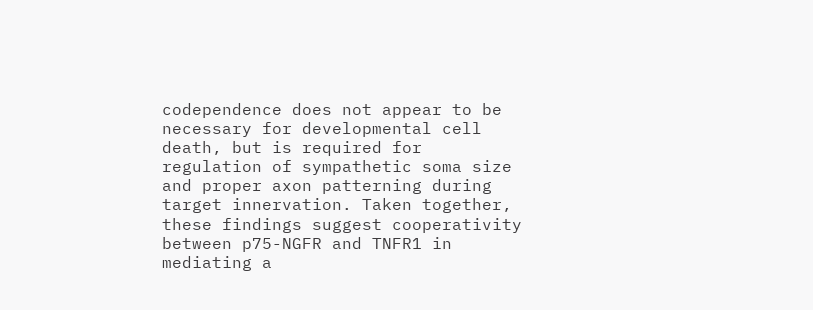codependence does not appear to be necessary for developmental cell death, but is required for regulation of sympathetic soma size and proper axon patterning during target innervation. Taken together, these findings suggest cooperativity between p75-NGFR and TNFR1 in mediating a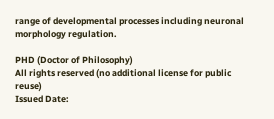range of developmental processes including neuronal morphology regulation.

PHD (Doctor of Philosophy)
All rights reserved (no additional license for public reuse)
Issued Date: